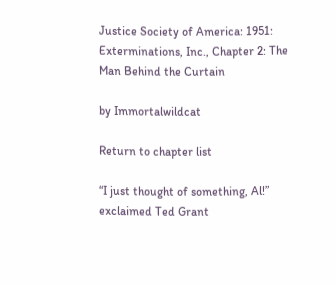Justice Society of America: 1951: Exterminations, Inc., Chapter 2: The Man Behind the Curtain

by Immortalwildcat

Return to chapter list

“I just thought of something, Al!” exclaimed Ted Grant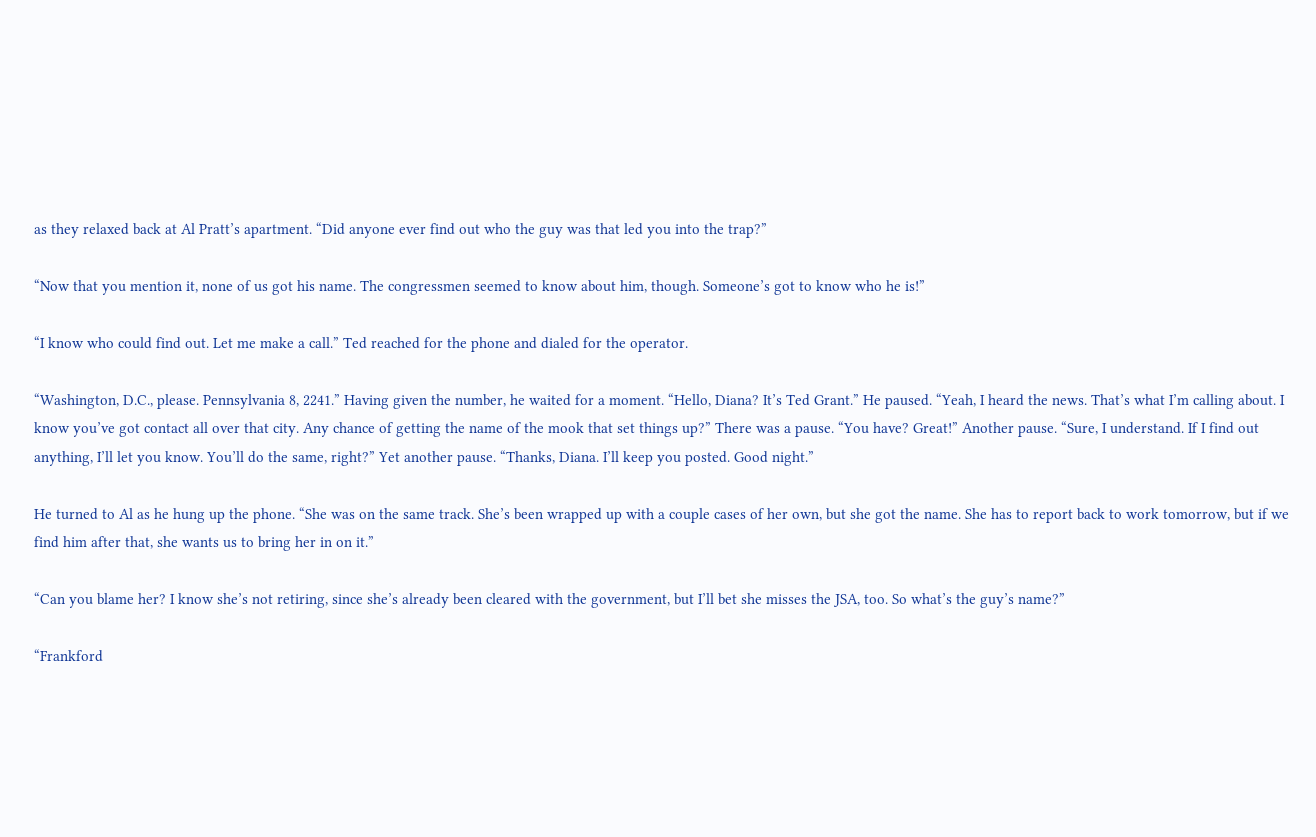as they relaxed back at Al Pratt’s apartment. “Did anyone ever find out who the guy was that led you into the trap?”

“Now that you mention it, none of us got his name. The congressmen seemed to know about him, though. Someone’s got to know who he is!”

“I know who could find out. Let me make a call.” Ted reached for the phone and dialed for the operator.

“Washington, D.C., please. Pennsylvania 8, 2241.” Having given the number, he waited for a moment. “Hello, Diana? It’s Ted Grant.” He paused. “Yeah, I heard the news. That’s what I’m calling about. I know you’ve got contact all over that city. Any chance of getting the name of the mook that set things up?” There was a pause. “You have? Great!” Another pause. “Sure, I understand. If I find out anything, I’ll let you know. You’ll do the same, right?” Yet another pause. “Thanks, Diana. I’ll keep you posted. Good night.”

He turned to Al as he hung up the phone. “She was on the same track. She’s been wrapped up with a couple cases of her own, but she got the name. She has to report back to work tomorrow, but if we find him after that, she wants us to bring her in on it.”

“Can you blame her? I know she’s not retiring, since she’s already been cleared with the government, but I’ll bet she misses the JSA, too. So what’s the guy’s name?”

“Frankford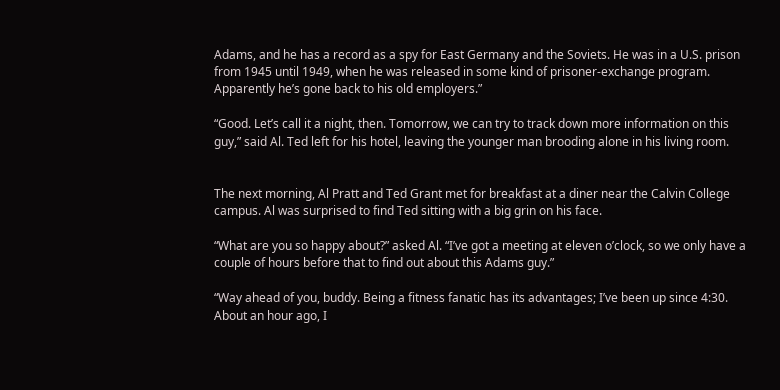Adams, and he has a record as a spy for East Germany and the Soviets. He was in a U.S. prison from 1945 until 1949, when he was released in some kind of prisoner-exchange program. Apparently he’s gone back to his old employers.”

“Good. Let’s call it a night, then. Tomorrow, we can try to track down more information on this guy,” said Al. Ted left for his hotel, leaving the younger man brooding alone in his living room.


The next morning, Al Pratt and Ted Grant met for breakfast at a diner near the Calvin College campus. Al was surprised to find Ted sitting with a big grin on his face.

“What are you so happy about?” asked Al. “I’ve got a meeting at eleven o’clock, so we only have a couple of hours before that to find out about this Adams guy.”

“Way ahead of you, buddy. Being a fitness fanatic has its advantages; I’ve been up since 4:30. About an hour ago, I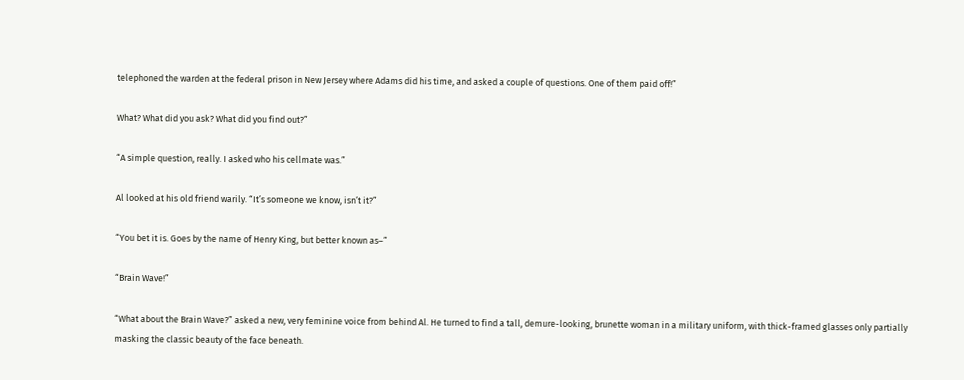telephoned the warden at the federal prison in New Jersey where Adams did his time, and asked a couple of questions. One of them paid off!”

What? What did you ask? What did you find out?”

“A simple question, really. I asked who his cellmate was.”

Al looked at his old friend warily. “It’s someone we know, isn’t it?”

“You bet it is. Goes by the name of Henry King, but better known as–”

“Brain Wave!”

“What about the Brain Wave?” asked a new, very feminine voice from behind Al. He turned to find a tall, demure-looking, brunette woman in a military uniform, with thick-framed glasses only partially masking the classic beauty of the face beneath.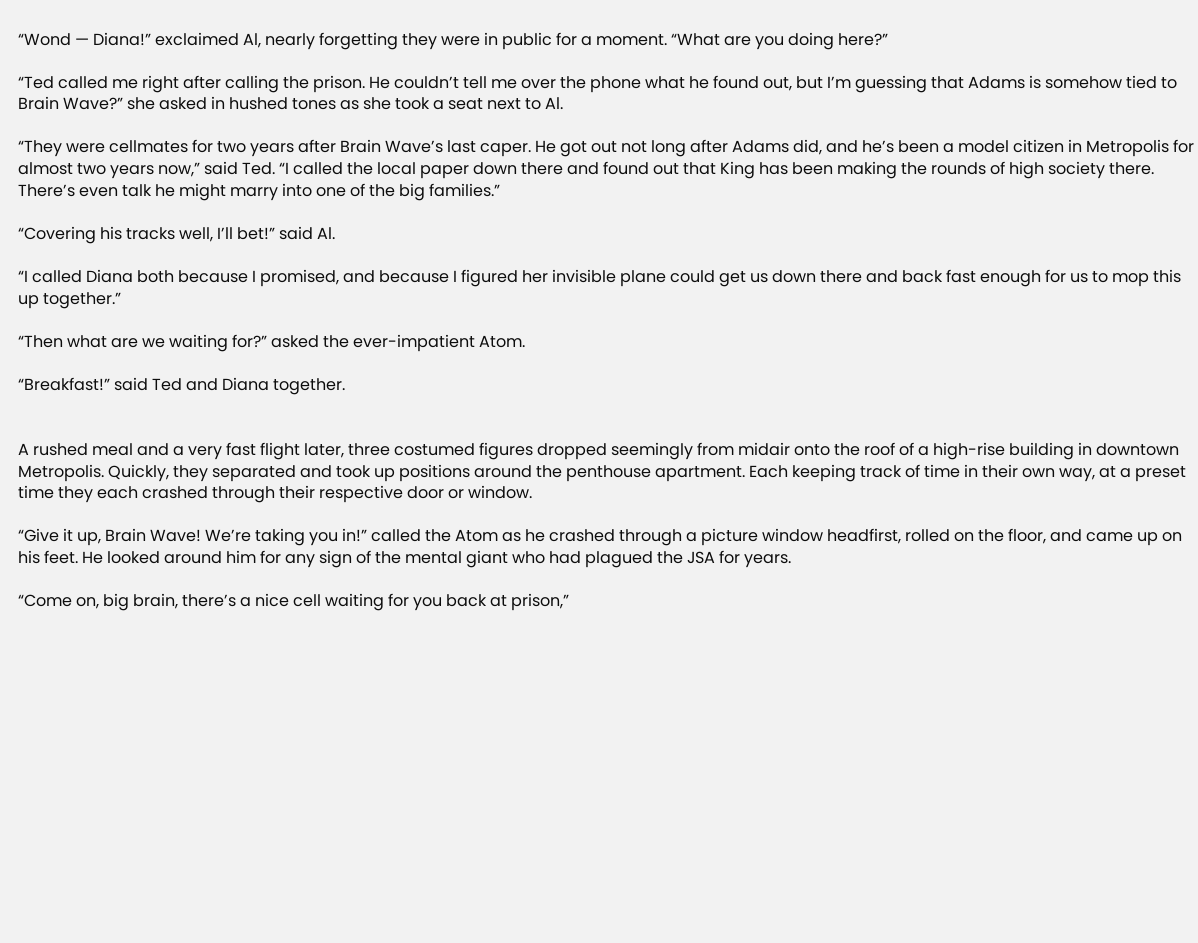“Wond — Diana!” exclaimed Al, nearly forgetting they were in public for a moment. “What are you doing here?”

“Ted called me right after calling the prison. He couldn’t tell me over the phone what he found out, but I’m guessing that Adams is somehow tied to Brain Wave?” she asked in hushed tones as she took a seat next to Al.

“They were cellmates for two years after Brain Wave’s last caper. He got out not long after Adams did, and he’s been a model citizen in Metropolis for almost two years now,” said Ted. “I called the local paper down there and found out that King has been making the rounds of high society there. There’s even talk he might marry into one of the big families.”

“Covering his tracks well, I’ll bet!” said Al.

“I called Diana both because I promised, and because I figured her invisible plane could get us down there and back fast enough for us to mop this up together.”

“Then what are we waiting for?” asked the ever-impatient Atom.

“Breakfast!” said Ted and Diana together.


A rushed meal and a very fast flight later, three costumed figures dropped seemingly from midair onto the roof of a high-rise building in downtown Metropolis. Quickly, they separated and took up positions around the penthouse apartment. Each keeping track of time in their own way, at a preset time they each crashed through their respective door or window.

“Give it up, Brain Wave! We’re taking you in!” called the Atom as he crashed through a picture window headfirst, rolled on the floor, and came up on his feet. He looked around him for any sign of the mental giant who had plagued the JSA for years.

“Come on, big brain, there’s a nice cell waiting for you back at prison,”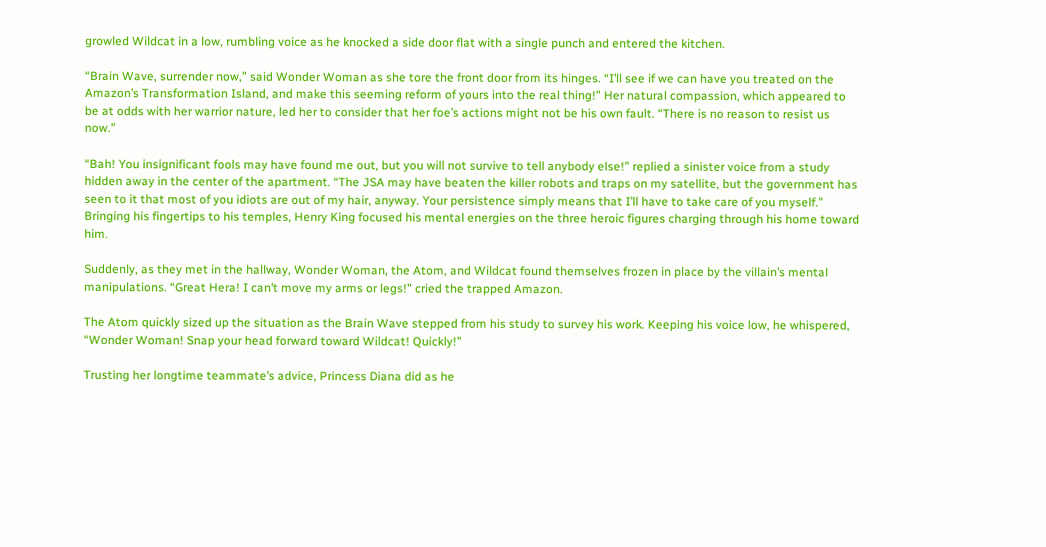growled Wildcat in a low, rumbling voice as he knocked a side door flat with a single punch and entered the kitchen.

“Brain Wave, surrender now,” said Wonder Woman as she tore the front door from its hinges. “I’ll see if we can have you treated on the Amazon’s Transformation Island, and make this seeming reform of yours into the real thing!” Her natural compassion, which appeared to be at odds with her warrior nature, led her to consider that her foe’s actions might not be his own fault. “There is no reason to resist us now.”

“Bah! You insignificant fools may have found me out, but you will not survive to tell anybody else!” replied a sinister voice from a study hidden away in the center of the apartment. “The JSA may have beaten the killer robots and traps on my satellite, but the government has seen to it that most of you idiots are out of my hair, anyway. Your persistence simply means that I’ll have to take care of you myself.” Bringing his fingertips to his temples, Henry King focused his mental energies on the three heroic figures charging through his home toward him.

Suddenly, as they met in the hallway, Wonder Woman, the Atom, and Wildcat found themselves frozen in place by the villain’s mental manipulations. “Great Hera! I can’t move my arms or legs!” cried the trapped Amazon.

The Atom quickly sized up the situation as the Brain Wave stepped from his study to survey his work. Keeping his voice low, he whispered, “Wonder Woman! Snap your head forward toward Wildcat! Quickly!”

Trusting her longtime teammate’s advice, Princess Diana did as he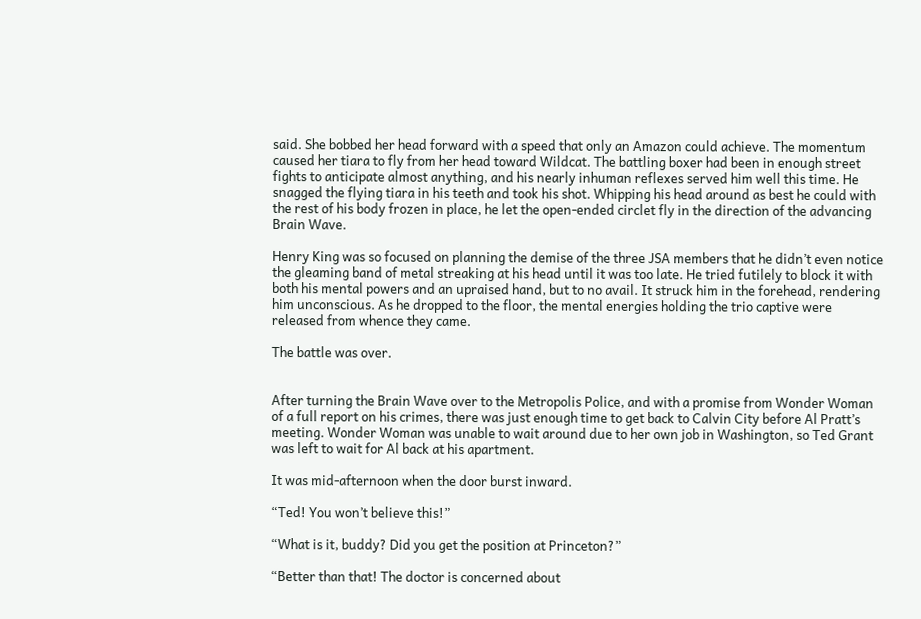said. She bobbed her head forward with a speed that only an Amazon could achieve. The momentum caused her tiara to fly from her head toward Wildcat. The battling boxer had been in enough street fights to anticipate almost anything, and his nearly inhuman reflexes served him well this time. He snagged the flying tiara in his teeth and took his shot. Whipping his head around as best he could with the rest of his body frozen in place, he let the open-ended circlet fly in the direction of the advancing Brain Wave.

Henry King was so focused on planning the demise of the three JSA members that he didn’t even notice the gleaming band of metal streaking at his head until it was too late. He tried futilely to block it with both his mental powers and an upraised hand, but to no avail. It struck him in the forehead, rendering him unconscious. As he dropped to the floor, the mental energies holding the trio captive were released from whence they came.

The battle was over.


After turning the Brain Wave over to the Metropolis Police, and with a promise from Wonder Woman of a full report on his crimes, there was just enough time to get back to Calvin City before Al Pratt’s meeting. Wonder Woman was unable to wait around due to her own job in Washington, so Ted Grant was left to wait for Al back at his apartment.

It was mid-afternoon when the door burst inward.

“Ted! You won’t believe this!”

“What is it, buddy? Did you get the position at Princeton?”

“Better than that! The doctor is concerned about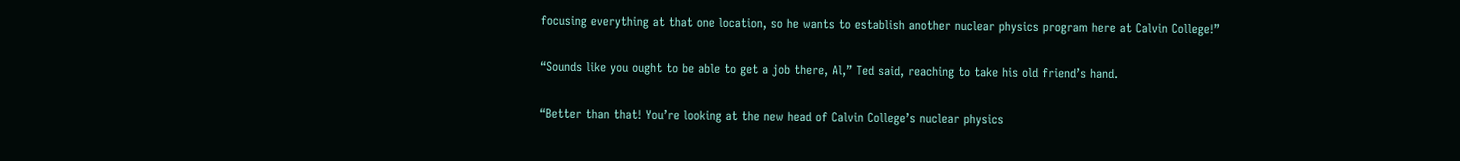focusing everything at that one location, so he wants to establish another nuclear physics program here at Calvin College!”

“Sounds like you ought to be able to get a job there, Al,” Ted said, reaching to take his old friend’s hand.

“Better than that! You’re looking at the new head of Calvin College’s nuclear physics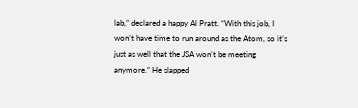lab,” declared a happy Al Pratt. “With this job, I won’t have time to run around as the Atom, so it’s just as well that the JSA won’t be meeting anymore.” He slapped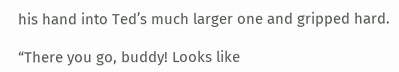his hand into Ted’s much larger one and gripped hard.

“There you go, buddy! Looks like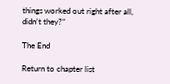things worked out right after all, didn’t they?”

The End

Return to chapter list